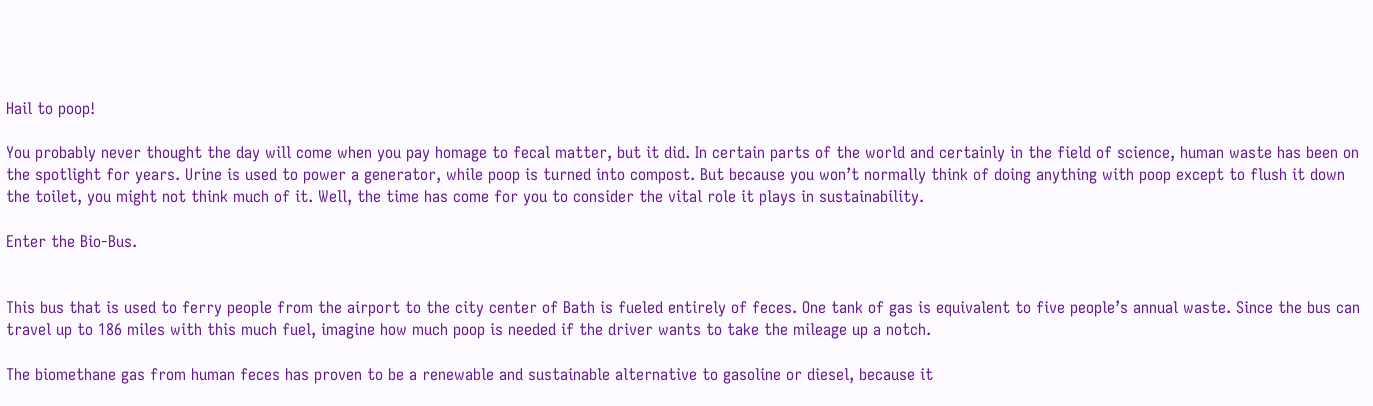Hail to poop!

You probably never thought the day will come when you pay homage to fecal matter, but it did. In certain parts of the world and certainly in the field of science, human waste has been on the spotlight for years. Urine is used to power a generator, while poop is turned into compost. But because you won’t normally think of doing anything with poop except to flush it down the toilet, you might not think much of it. Well, the time has come for you to consider the vital role it plays in sustainability.

Enter the Bio-Bus.


This bus that is used to ferry people from the airport to the city center of Bath is fueled entirely of feces. One tank of gas is equivalent to five people’s annual waste. Since the bus can travel up to 186 miles with this much fuel, imagine how much poop is needed if the driver wants to take the mileage up a notch.

The biomethane gas from human feces has proven to be a renewable and sustainable alternative to gasoline or diesel, because it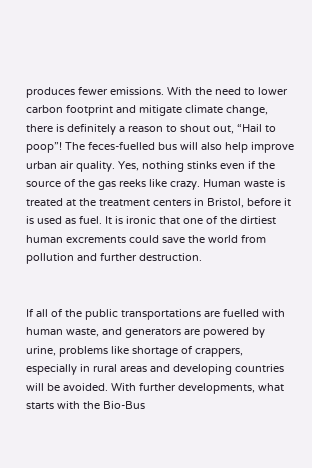produces fewer emissions. With the need to lower carbon footprint and mitigate climate change, there is definitely a reason to shout out, “Hail to poop”! The feces-fuelled bus will also help improve urban air quality. Yes, nothing stinks even if the source of the gas reeks like crazy. Human waste is treated at the treatment centers in Bristol, before it is used as fuel. It is ironic that one of the dirtiest human excrements could save the world from pollution and further destruction.


If all of the public transportations are fuelled with human waste, and generators are powered by urine, problems like shortage of crappers, especially in rural areas and developing countries will be avoided. With further developments, what starts with the Bio-Bus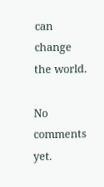can change the world.

No comments yet.